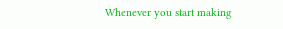Whenever you start making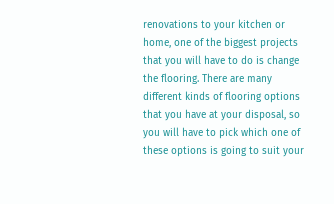renovations to your kitchen or home, one of the biggest projects that you will have to do is change the flooring. There are many different kinds of flooring options that you have at your disposal, so you will have to pick which one of these options is going to suit your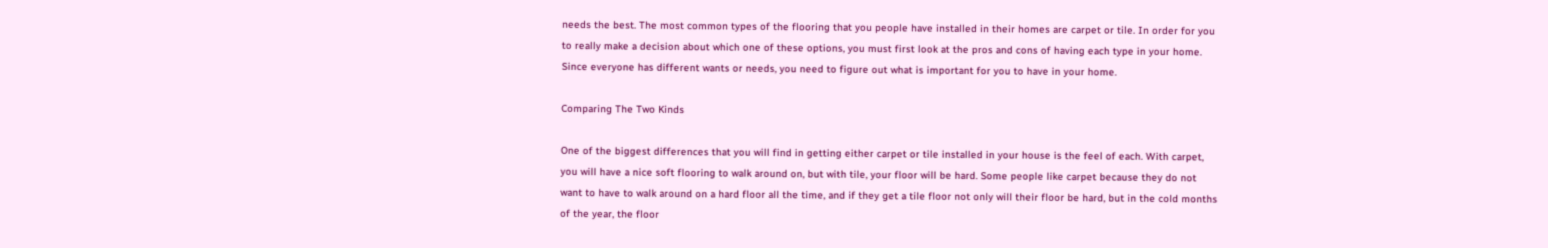needs the best. The most common types of the flooring that you people have installed in their homes are carpet or tile. In order for you to really make a decision about which one of these options, you must first look at the pros and cons of having each type in your home. Since everyone has different wants or needs, you need to figure out what is important for you to have in your home.

Comparing The Two Kinds

One of the biggest differences that you will find in getting either carpet or tile installed in your house is the feel of each. With carpet, you will have a nice soft flooring to walk around on, but with tile, your floor will be hard. Some people like carpet because they do not want to have to walk around on a hard floor all the time, and if they get a tile floor not only will their floor be hard, but in the cold months of the year, the floor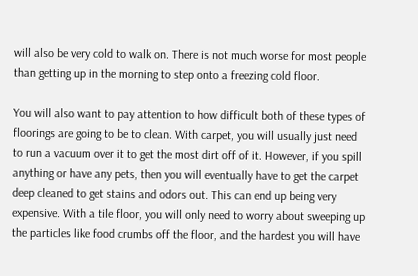will also be very cold to walk on. There is not much worse for most people than getting up in the morning to step onto a freezing cold floor.

You will also want to pay attention to how difficult both of these types of floorings are going to be to clean. With carpet, you will usually just need to run a vacuum over it to get the most dirt off of it. However, if you spill anything or have any pets, then you will eventually have to get the carpet deep cleaned to get stains and odors out. This can end up being very expensive. With a tile floor, you will only need to worry about sweeping up the particles like food crumbs off the floor, and the hardest you will have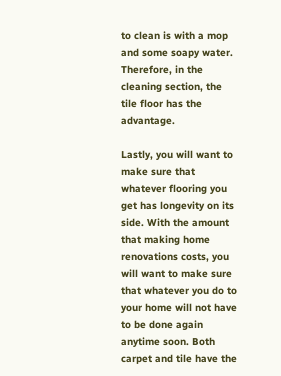to clean is with a mop and some soapy water. Therefore, in the cleaning section, the tile floor has the advantage.

Lastly, you will want to make sure that whatever flooring you get has longevity on its side. With the amount that making home renovations costs, you will want to make sure that whatever you do to your home will not have to be done again anytime soon. Both carpet and tile have the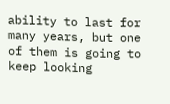ability to last for many years, but one of them is going to keep looking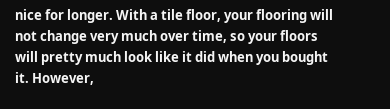nice for longer. With a tile floor, your flooring will not change very much over time, so your floors will pretty much look like it did when you bought it. However,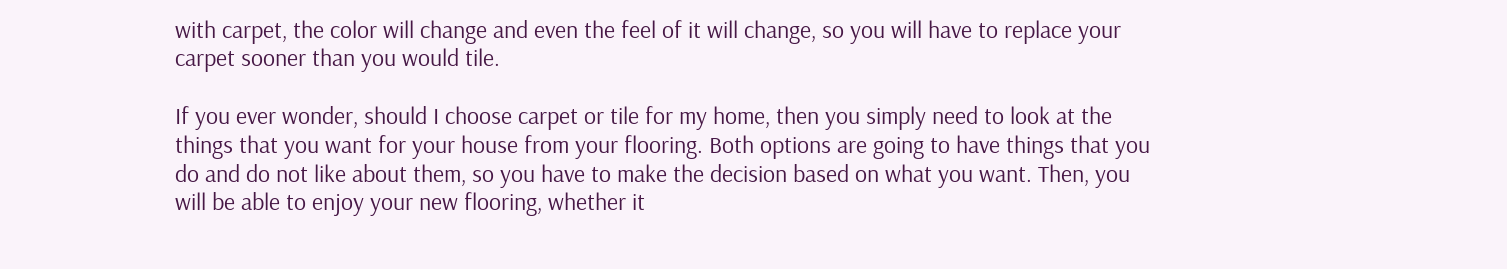with carpet, the color will change and even the feel of it will change, so you will have to replace your carpet sooner than you would tile.

If you ever wonder, should I choose carpet or tile for my home, then you simply need to look at the things that you want for your house from your flooring. Both options are going to have things that you do and do not like about them, so you have to make the decision based on what you want. Then, you will be able to enjoy your new flooring, whether it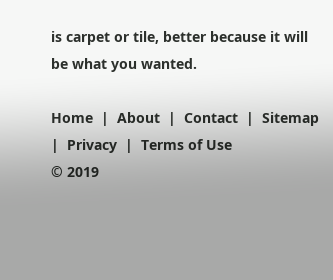is carpet or tile, better because it will be what you wanted.

Home  |  About  |  Contact  |  Sitemap  |  Privacy  |  Terms of Use
© 2019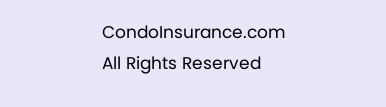CondoInsurance.com  All Rights Reserved